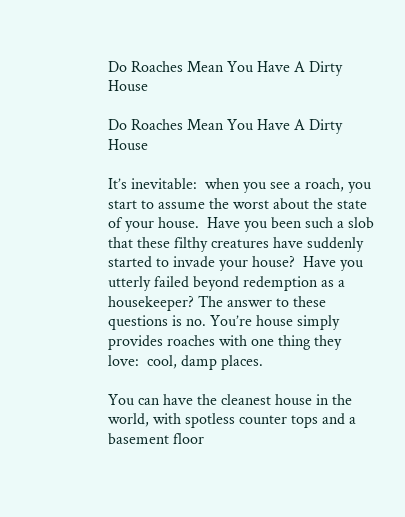Do Roaches Mean You Have A Dirty House

Do Roaches Mean You Have A Dirty House

It’s inevitable:  when you see a roach, you start to assume the worst about the state of your house.  Have you been such a slob that these filthy creatures have suddenly started to invade your house?  Have you utterly failed beyond redemption as a housekeeper? The answer to these questions is no. You’re house simply provides roaches with one thing they love:  cool, damp places.

You can have the cleanest house in the world, with spotless counter tops and a basement floor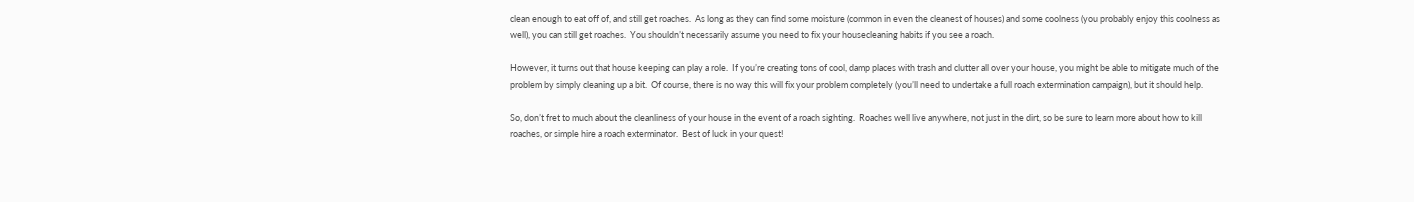clean enough to eat off of, and still get roaches.  As long as they can find some moisture (common in even the cleanest of houses) and some coolness (you probably enjoy this coolness as well), you can still get roaches.  You shouldn’t necessarily assume you need to fix your housecleaning habits if you see a roach.

However, it turns out that house keeping can play a role.  If you’re creating tons of cool, damp places with trash and clutter all over your house, you might be able to mitigate much of the problem by simply cleaning up a bit.  Of course, there is no way this will fix your problem completely (you’ll need to undertake a full roach extermination campaign), but it should help.

So, don’t fret to much about the cleanliness of your house in the event of a roach sighting.  Roaches well live anywhere, not just in the dirt, so be sure to learn more about how to kill roaches, or simple hire a roach exterminator.  Best of luck in your quest!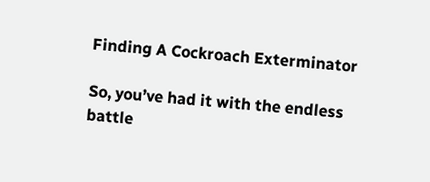Finding A Cockroach Exterminator

So, you’ve had it with the endless battle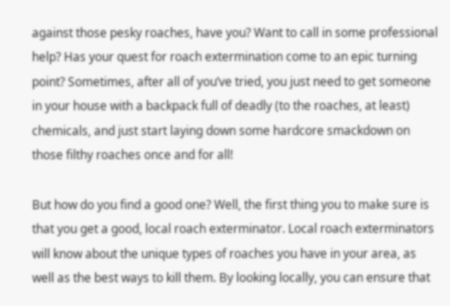against those pesky roaches, have you? Want to call in some professional help? Has your quest for roach extermination come to an epic turning point? Sometimes, after all of you’ve tried, you just need to get someone in your house with a backpack full of deadly (to the roaches, at least) chemicals, and just start laying down some hardcore smackdown on those filthy roaches once and for all!

But how do you find a good one? Well, the first thing you to make sure is that you get a good, local roach exterminator. Local roach exterminators will know about the unique types of roaches you have in your area, as well as the best ways to kill them. By looking locally, you can ensure that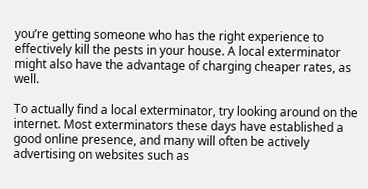you’re getting someone who has the right experience to effectively kill the pests in your house. A local exterminator might also have the advantage of charging cheaper rates, as well.

To actually find a local exterminator, try looking around on the internet. Most exterminators these days have established a good online presence, and many will often be actively advertising on websites such as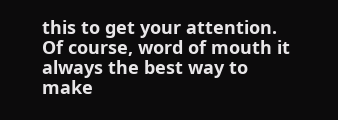this to get your attention. Of course, word of mouth it always the best way to make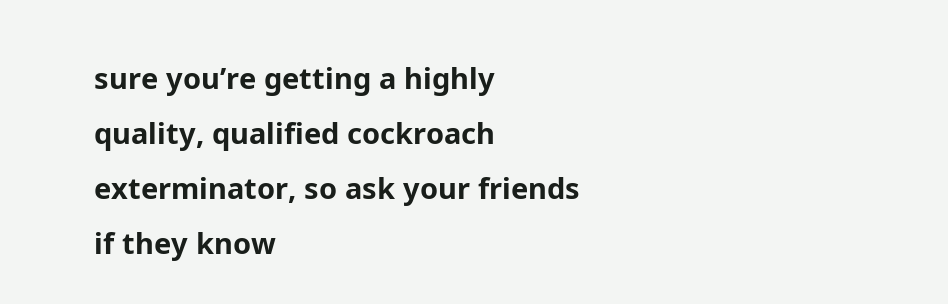sure you’re getting a highly quality, qualified cockroach exterminator, so ask your friends if they know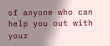of anyone who can help you out with your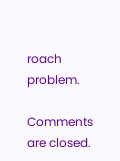roach problem.

Comments are closed.